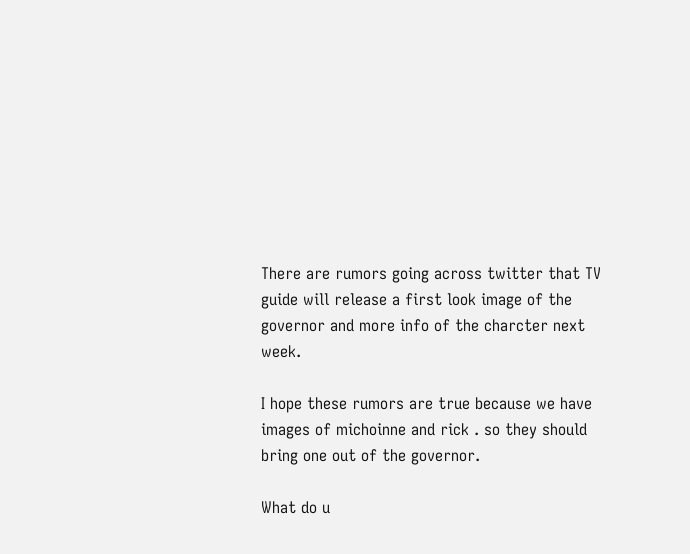There are rumors going across twitter that TV guide will release a first look image of the governor and more info of the charcter next week.

I hope these rumors are true because we have images of michoinne and rick . so they should bring one out of the governor.

What do u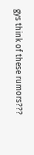gys think of these rumors???